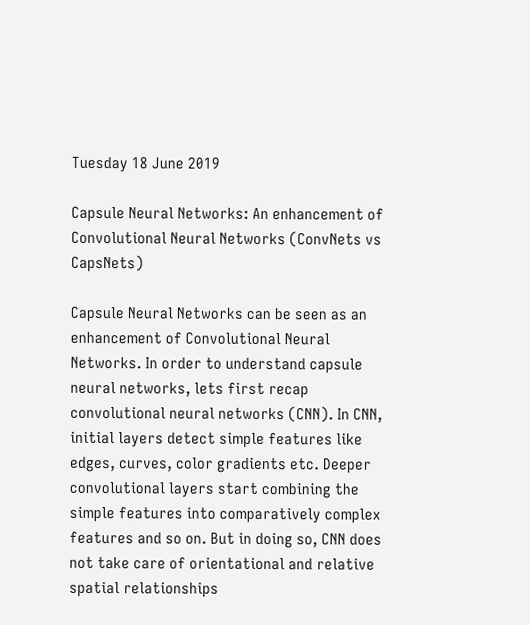Tuesday 18 June 2019

Capsule Neural Networks: An enhancement of Convolutional Neural Networks (ConvNets vs CapsNets)

Capsule Neural Networks can be seen as an enhancement of Convolutional Neural Networks. In order to understand capsule neural networks, lets first recap convolutional neural networks (CNN). In CNN, initial layers detect simple features like edges, curves, color gradients etc. Deeper convolutional layers start combining the simple features into comparatively complex features and so on. But in doing so, CNN does not take care of orientational and relative spatial relationships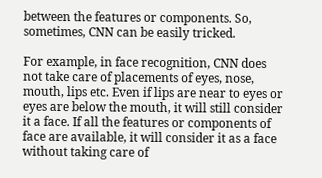between the features or components. So, sometimes, CNN can be easily tricked.

For example, in face recognition, CNN does not take care of placements of eyes, nose, mouth, lips etc. Even if lips are near to eyes or eyes are below the mouth, it will still consider it a face. If all the features or components of face are available, it will consider it as a face without taking care of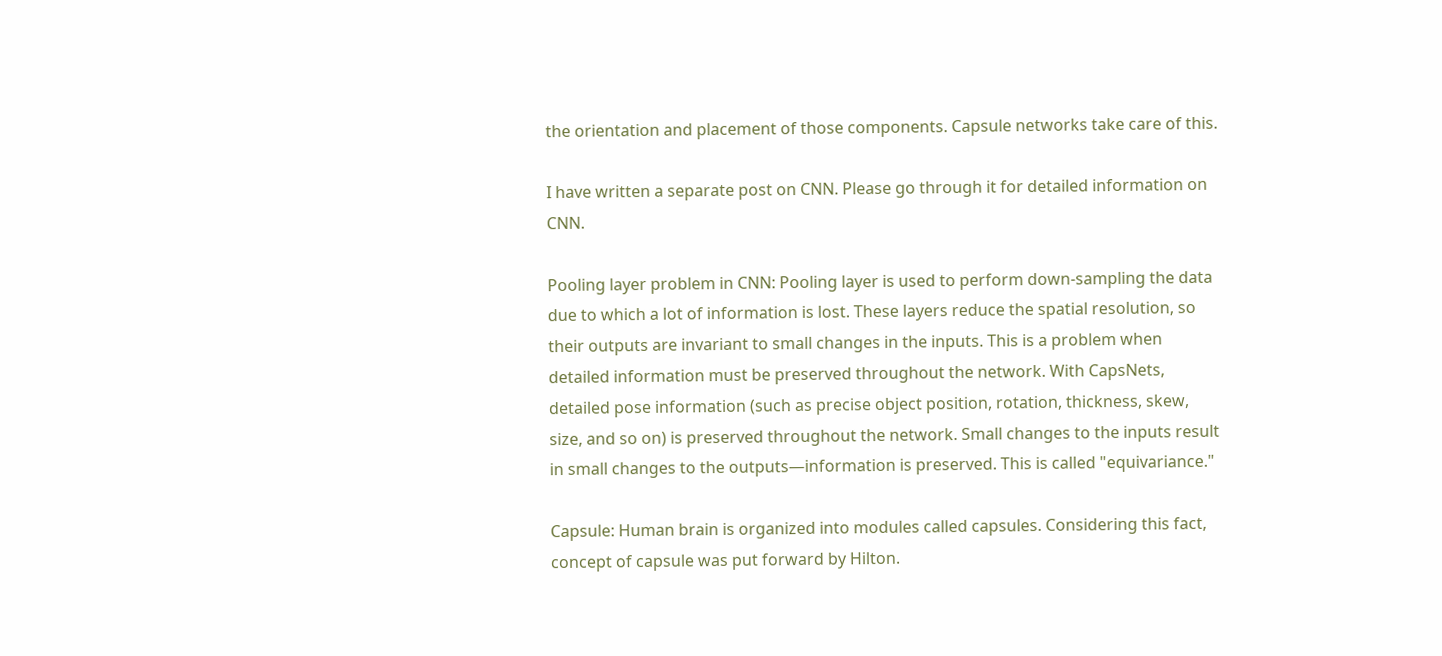the orientation and placement of those components. Capsule networks take care of this.

I have written a separate post on CNN. Please go through it for detailed information on CNN.

Pooling layer problem in CNN: Pooling layer is used to perform down-sampling the data due to which a lot of information is lost. These layers reduce the spatial resolution, so their outputs are invariant to small changes in the inputs. This is a problem when detailed information must be preserved throughout the network. With CapsNets, detailed pose information (such as precise object position, rotation, thickness, skew, size, and so on) is preserved throughout the network. Small changes to the inputs result in small changes to the outputs—information is preserved. This is called "equivariance."

Capsule: Human brain is organized into modules called capsules. Considering this fact, concept of capsule was put forward by Hilton.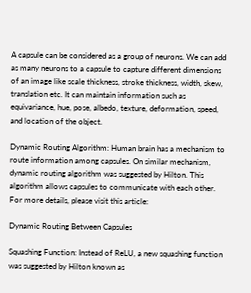A capsule can be considered as a group of neurons. We can add as many neurons to a capsule to capture different dimensions of an image like scale thickness, stroke thickness, width, skew, translation etc. It can maintain information such as equivariance, hue, pose, albedo, texture, deformation, speed, and location of the object.

Dynamic Routing Algorithm: Human brain has a mechanism to route information among capsules. On similar mechanism, dynamic routing algorithm was suggested by Hilton. This algorithm allows capsules to communicate with each other. For more details, please visit this article:

Dynamic Routing Between Capsules

Squashing Function: Instead of ReLU, a new squashing function was suggested by Hilton known as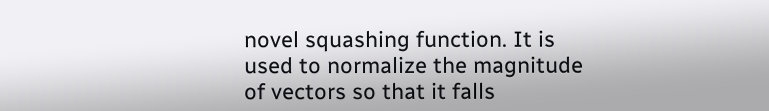novel squashing function. It is used to normalize the magnitude of vectors so that it falls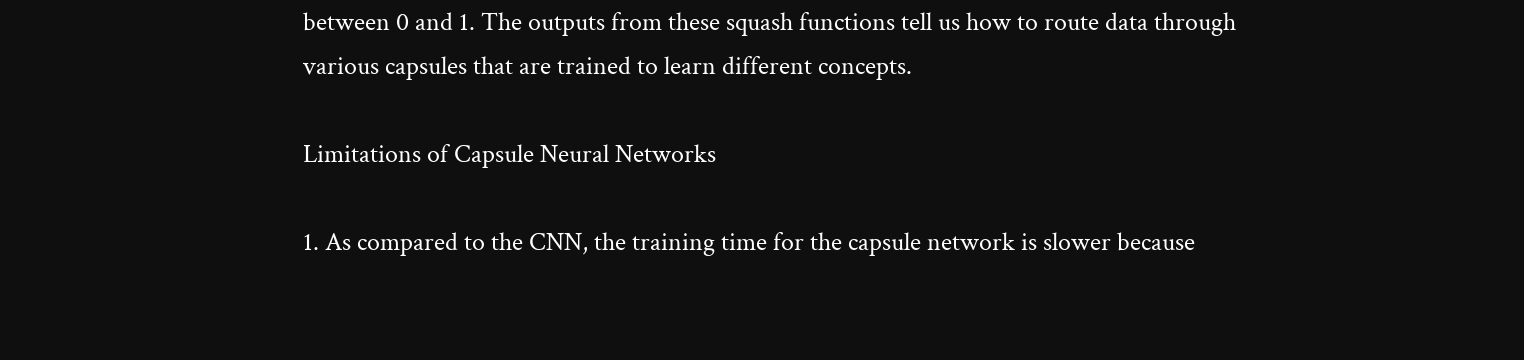between 0 and 1. The outputs from these squash functions tell us how to route data through various capsules that are trained to learn different concepts.

Limitations of Capsule Neural Networks

1. As compared to the CNN, the training time for the capsule network is slower because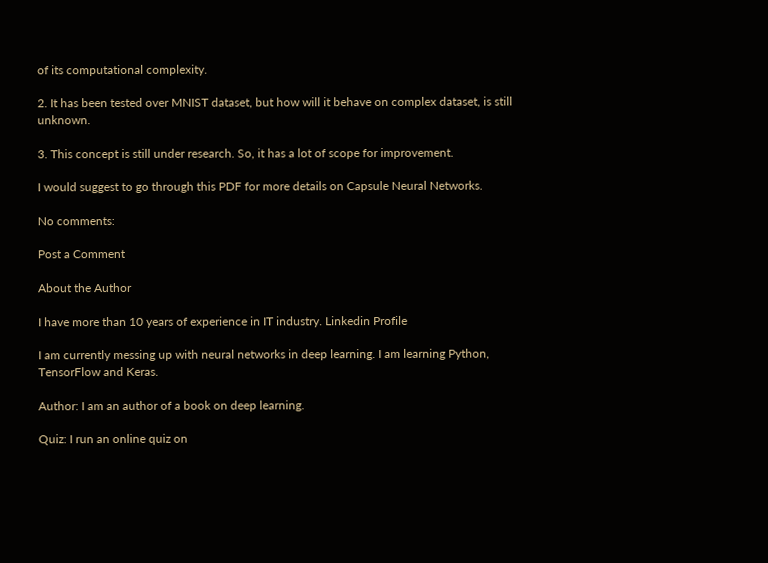of its computational complexity.

2. It has been tested over MNIST dataset, but how will it behave on complex dataset, is still unknown.

3. This concept is still under research. So, it has a lot of scope for improvement.

I would suggest to go through this PDF for more details on Capsule Neural Networks.

No comments:

Post a Comment

About the Author

I have more than 10 years of experience in IT industry. Linkedin Profile

I am currently messing up with neural networks in deep learning. I am learning Python, TensorFlow and Keras.

Author: I am an author of a book on deep learning.

Quiz: I run an online quiz on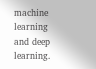machine learning and deep learning.